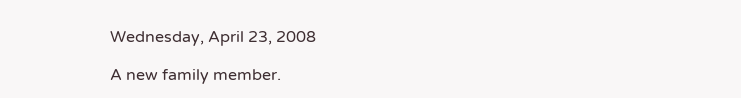Wednesday, April 23, 2008

A new family member.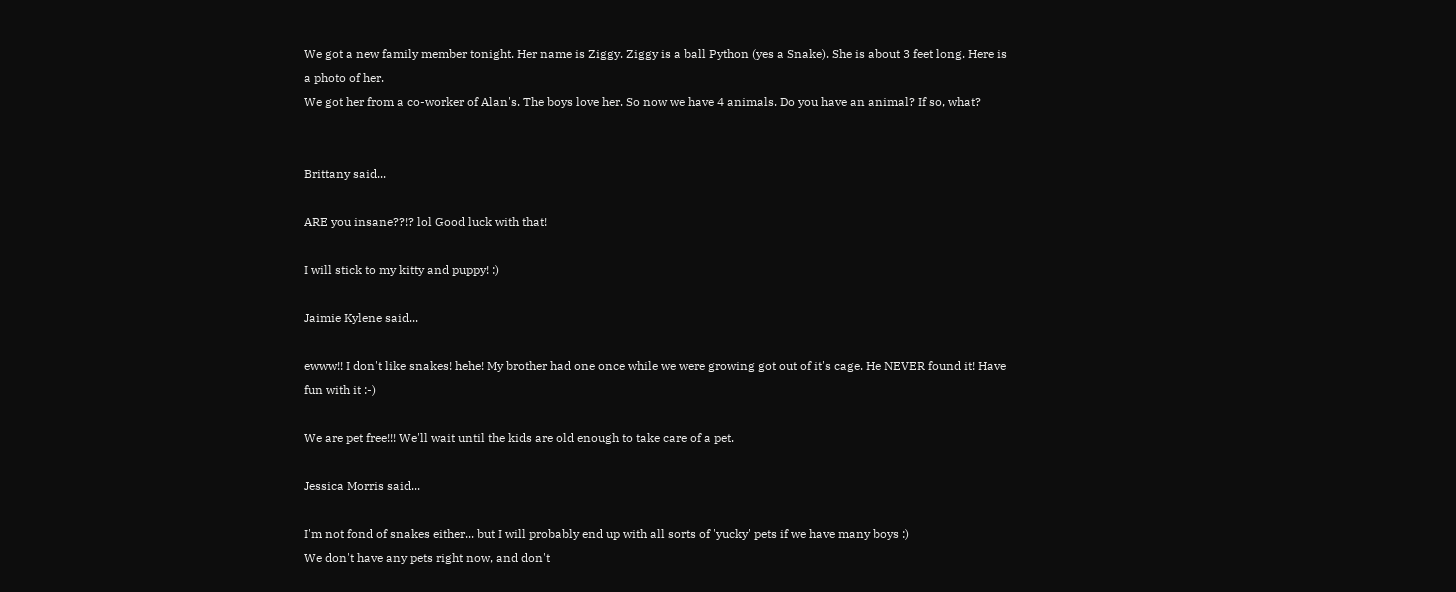We got a new family member tonight. Her name is Ziggy. Ziggy is a ball Python (yes a Snake). She is about 3 feet long. Here is a photo of her.
We got her from a co-worker of Alan's. The boys love her. So now we have 4 animals. Do you have an animal? If so, what?


Brittany said...

ARE you insane??!? lol Good luck with that!

I will stick to my kitty and puppy! :)

Jaimie Kylene said...

ewww!! I don't like snakes! hehe! My brother had one once while we were growing got out of it's cage. He NEVER found it! Have fun with it :-)

We are pet free!!! We'll wait until the kids are old enough to take care of a pet.

Jessica Morris said...

I'm not fond of snakes either... but I will probably end up with all sorts of 'yucky' pets if we have many boys :)
We don't have any pets right now, and don't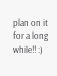plan on it for a long while!! :)